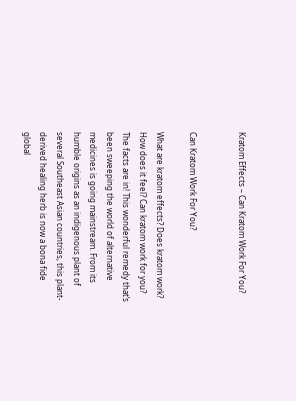Kratom Effects – Can Kratom Work For You?


Can Kratom Work For You?

What are kratom effects? Does kratom work? How does it feel? Can kratom work for you? The facts are in! This wonderful remedy that’s been sweeping the world of alternative medicines is going mainstream. From its humble origins as an indigenous plant of several Southeast Asian countries, this plant-derived healing herb is now a bona fide global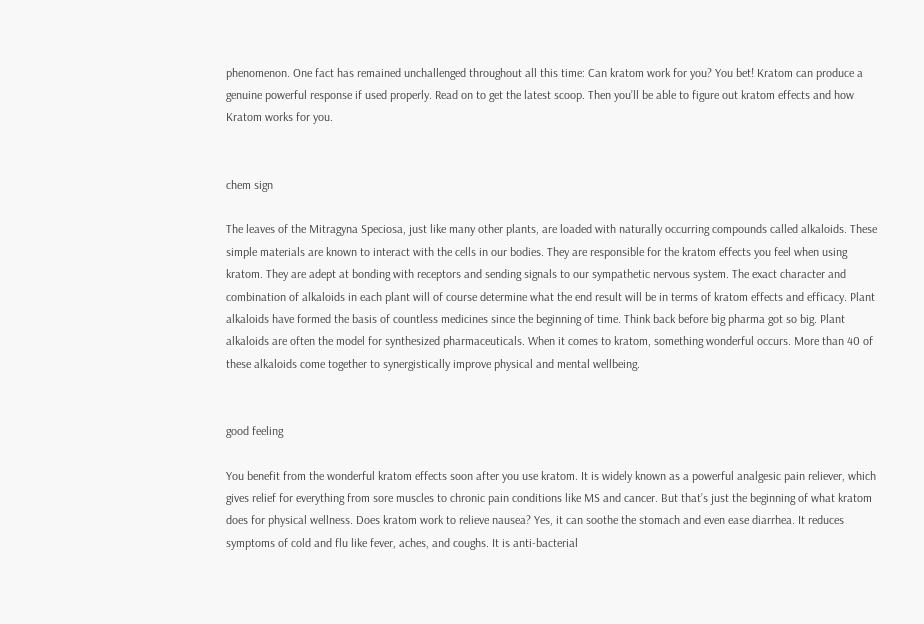phenomenon. One fact has remained unchallenged throughout all this time: Can kratom work for you? You bet! Kratom can produce a genuine powerful response if used properly. Read on to get the latest scoop. Then you’ll be able to figure out kratom effects and how Kratom works for you.


chem sign

The leaves of the Mitragyna Speciosa, just like many other plants, are loaded with naturally occurring compounds called alkaloids. These simple materials are known to interact with the cells in our bodies. They are responsible for the kratom effects you feel when using kratom. They are adept at bonding with receptors and sending signals to our sympathetic nervous system. The exact character and combination of alkaloids in each plant will of course determine what the end result will be in terms of kratom effects and efficacy. Plant alkaloids have formed the basis of countless medicines since the beginning of time. Think back before big pharma got so big. Plant alkaloids are often the model for synthesized pharmaceuticals. When it comes to kratom, something wonderful occurs. More than 40 of these alkaloids come together to synergistically improve physical and mental wellbeing.


good feeling

You benefit from the wonderful kratom effects soon after you use kratom. It is widely known as a powerful analgesic pain reliever, which gives relief for everything from sore muscles to chronic pain conditions like MS and cancer. But that’s just the beginning of what kratom does for physical wellness. Does kratom work to relieve nausea? Yes, it can soothe the stomach and even ease diarrhea. It reduces symptoms of cold and flu like fever, aches, and coughs. It is anti-bacterial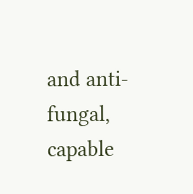and anti-fungal, capable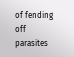of fending off parasites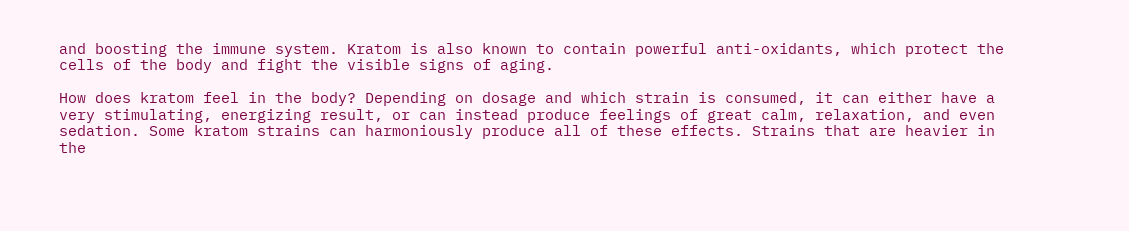and boosting the immune system. Kratom is also known to contain powerful anti-oxidants, which protect the cells of the body and fight the visible signs of aging.

How does kratom feel in the body? Depending on dosage and which strain is consumed, it can either have a very stimulating, energizing result, or can instead produce feelings of great calm, relaxation, and even sedation. Some kratom strains can harmoniously produce all of these effects. Strains that are heavier in the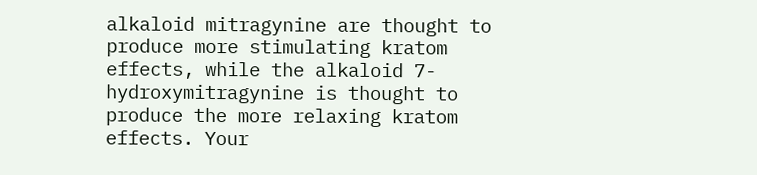alkaloid mitragynine are thought to produce more stimulating kratom effects, while the alkaloid 7-hydroxymitragynine is thought to produce the more relaxing kratom effects. Your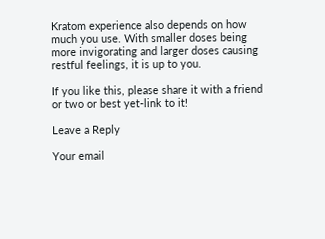Kratom experience also depends on how much you use. With smaller doses being more invigorating and larger doses causing restful feelings, it is up to you.

If you like this, please share it with a friend or two or best yet-link to it!

Leave a Reply

Your email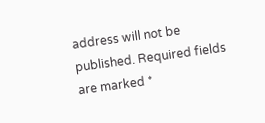address will not be published. Required fields are marked *